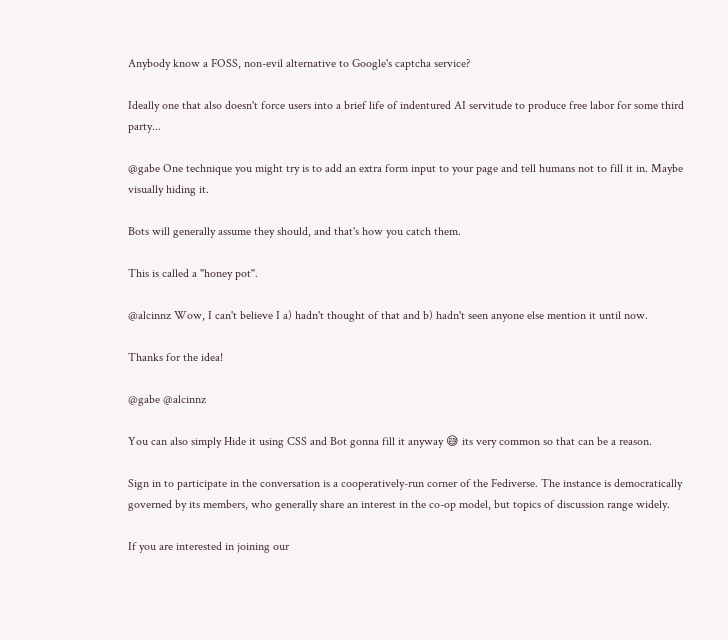Anybody know a FOSS, non-evil alternative to Google's captcha service?

Ideally one that also doesn't force users into a brief life of indentured AI servitude to produce free labor for some third party...

@gabe One technique you might try is to add an extra form input to your page and tell humans not to fill it in. Maybe visually hiding it.

Bots will generally assume they should, and that's how you catch them.

This is called a "honey pot".

@alcinnz Wow, I can't believe I a) hadn't thought of that and b) hadn't seen anyone else mention it until now.

Thanks for the idea!

@gabe @alcinnz

You can also simply Hide it using CSS and Bot gonna fill it anyway 😅 its very common so that can be a reason.

Sign in to participate in the conversation is a cooperatively-run corner of the Fediverse. The instance is democratically governed by its members, who generally share an interest in the co-op model, but topics of discussion range widely.

If you are interested in joining our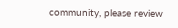community, please review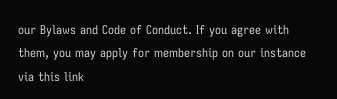our Bylaws and Code of Conduct. If you agree with them, you may apply for membership on our instance via this link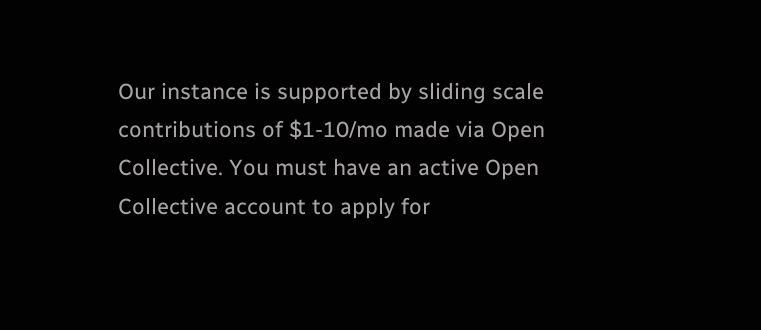Our instance is supported by sliding scale contributions of $1-10/mo made via Open Collective. You must have an active Open Collective account to apply for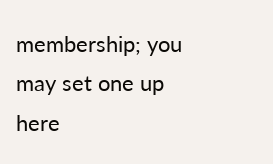membership; you may set one up here